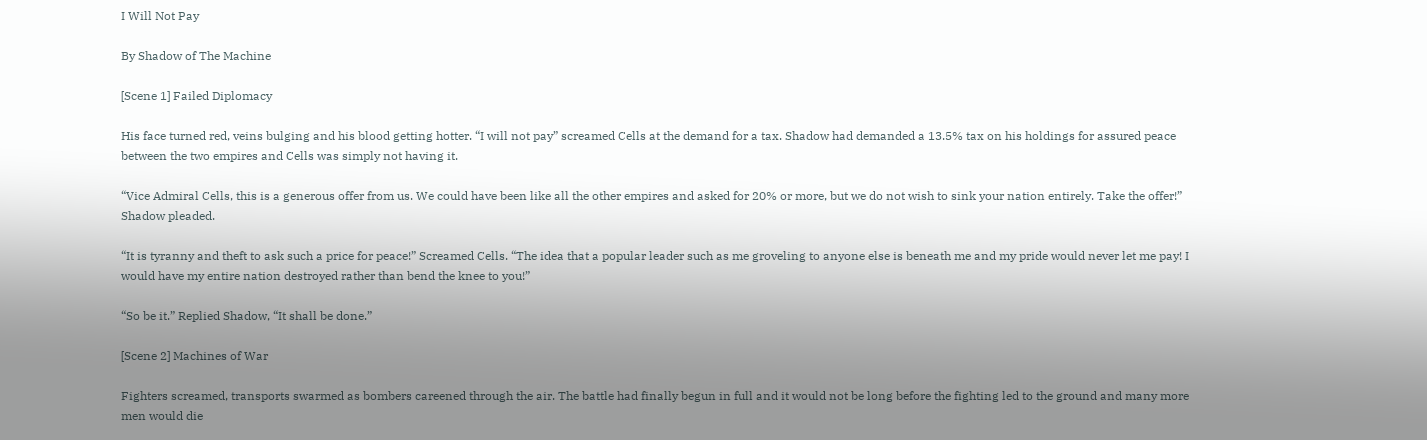I Will Not Pay

By Shadow of The Machine

[Scene 1] Failed Diplomacy

His face turned red, veins bulging and his blood getting hotter. “I will not pay” screamed Cells at the demand for a tax. Shadow had demanded a 13.5% tax on his holdings for assured peace between the two empires and Cells was simply not having it.

“Vice Admiral Cells, this is a generous offer from us. We could have been like all the other empires and asked for 20% or more, but we do not wish to sink your nation entirely. Take the offer!” Shadow pleaded.

“It is tyranny and theft to ask such a price for peace!” Screamed Cells. “The idea that a popular leader such as me groveling to anyone else is beneath me and my pride would never let me pay! I would have my entire nation destroyed rather than bend the knee to you!”

“So be it.” Replied Shadow, “It shall be done.”

[Scene 2] Machines of War

Fighters screamed, transports swarmed as bombers careened through the air. The battle had finally begun in full and it would not be long before the fighting led to the ground and many more men would die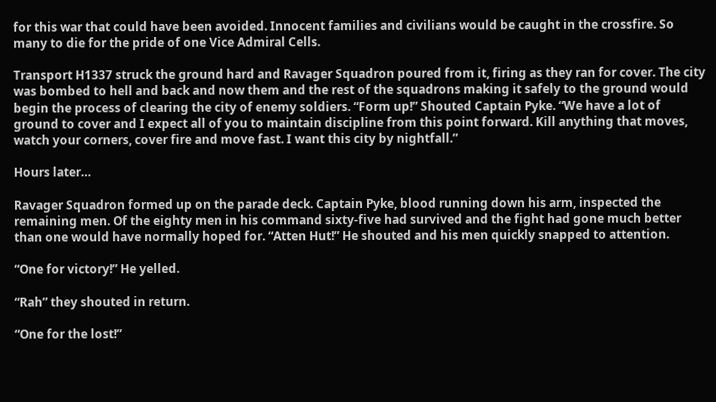for this war that could have been avoided. Innocent families and civilians would be caught in the crossfire. So many to die for the pride of one Vice Admiral Cells.

Transport H1337 struck the ground hard and Ravager Squadron poured from it, firing as they ran for cover. The city was bombed to hell and back and now them and the rest of the squadrons making it safely to the ground would begin the process of clearing the city of enemy soldiers. “Form up!” Shouted Captain Pyke. “We have a lot of ground to cover and I expect all of you to maintain discipline from this point forward. Kill anything that moves, watch your corners, cover fire and move fast. I want this city by nightfall.”

Hours later…

Ravager Squadron formed up on the parade deck. Captain Pyke, blood running down his arm, inspected the remaining men. Of the eighty men in his command sixty-five had survived and the fight had gone much better than one would have normally hoped for. “Atten Hut!” He shouted and his men quickly snapped to attention.

“One for victory!” He yelled.

“Rah” they shouted in return.

“One for the lost!”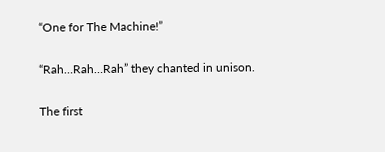“One for The Machine!”

“Rah…Rah…Rah” they chanted in unison.

The first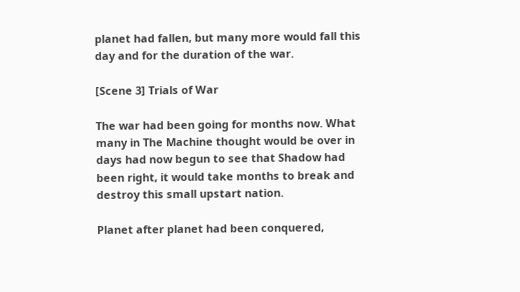planet had fallen, but many more would fall this day and for the duration of the war.

[Scene 3] Trials of War

The war had been going for months now. What many in The Machine thought would be over in days had now begun to see that Shadow had been right, it would take months to break and destroy this small upstart nation.

Planet after planet had been conquered,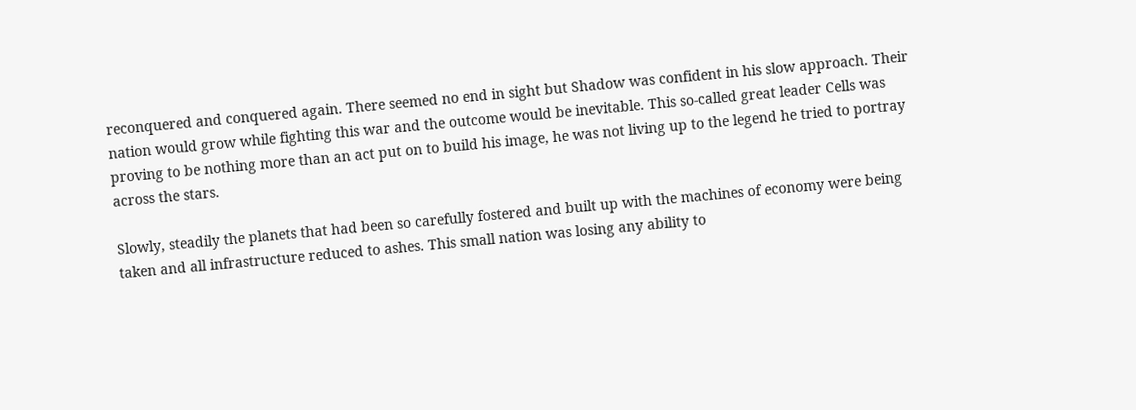reconquered and conquered again. There seemed no end in sight but Shadow was confident in his slow approach. Their nation would grow while fighting this war and the outcome would be inevitable. This so-called great leader Cells was proving to be nothing more than an act put on to build his image, he was not living up to the legend he tried to portray across the stars.

Slowly, steadily the planets that had been so carefully fostered and built up with the machines of economy were being taken and all infrastructure reduced to ashes. This small nation was losing any ability to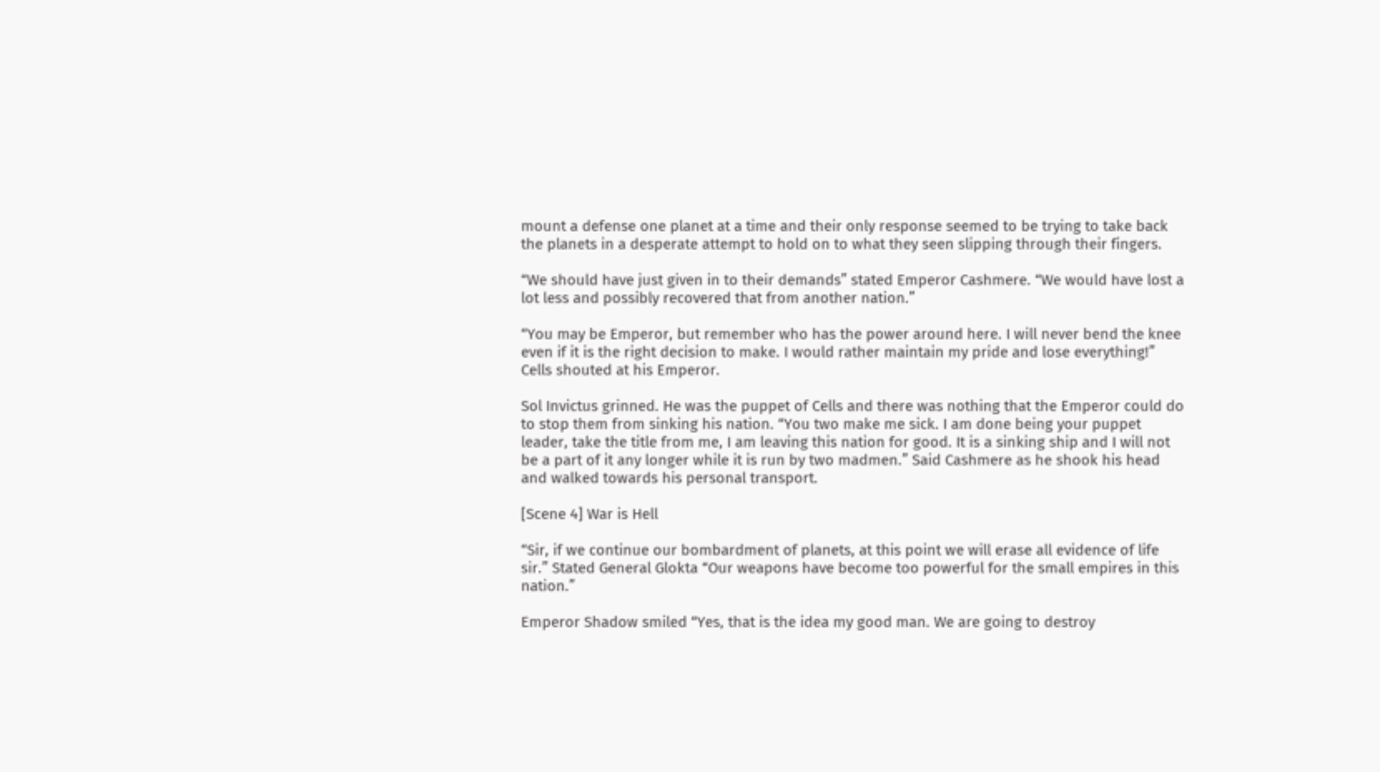mount a defense one planet at a time and their only response seemed to be trying to take back the planets in a desperate attempt to hold on to what they seen slipping through their fingers.

“We should have just given in to their demands” stated Emperor Cashmere. “We would have lost a lot less and possibly recovered that from another nation.”

“You may be Emperor, but remember who has the power around here. I will never bend the knee even if it is the right decision to make. I would rather maintain my pride and lose everything!” Cells shouted at his Emperor.

Sol Invictus grinned. He was the puppet of Cells and there was nothing that the Emperor could do to stop them from sinking his nation. “You two make me sick. I am done being your puppet leader, take the title from me, I am leaving this nation for good. It is a sinking ship and I will not be a part of it any longer while it is run by two madmen.” Said Cashmere as he shook his head and walked towards his personal transport.

[Scene 4] War is Hell

“Sir, if we continue our bombardment of planets, at this point we will erase all evidence of life sir.” Stated General Glokta “Our weapons have become too powerful for the small empires in this nation.”

Emperor Shadow smiled “Yes, that is the idea my good man. We are going to destroy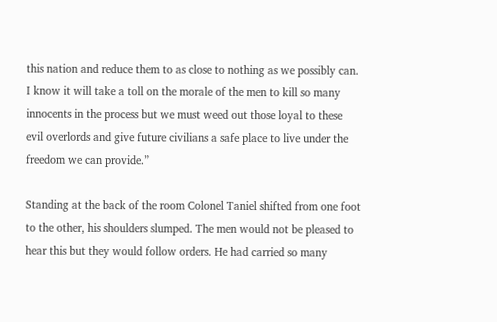this nation and reduce them to as close to nothing as we possibly can. I know it will take a toll on the morale of the men to kill so many innocents in the process but we must weed out those loyal to these evil overlords and give future civilians a safe place to live under the freedom we can provide.”

Standing at the back of the room Colonel Taniel shifted from one foot to the other, his shoulders slumped. The men would not be pleased to hear this but they would follow orders. He had carried so many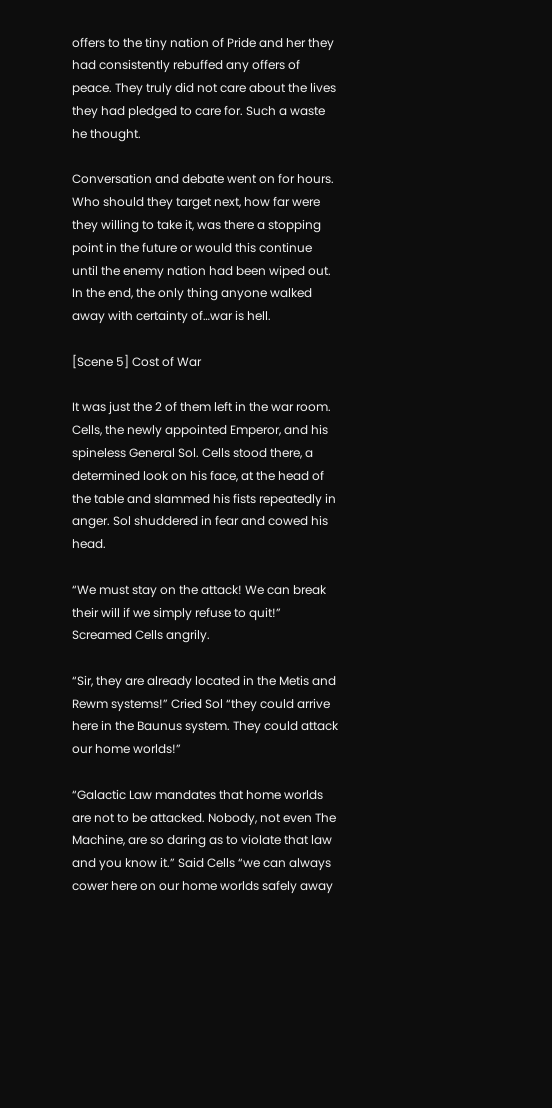offers to the tiny nation of Pride and her they had consistently rebuffed any offers of peace. They truly did not care about the lives they had pledged to care for. Such a waste he thought.

Conversation and debate went on for hours. Who should they target next, how far were they willing to take it, was there a stopping point in the future or would this continue until the enemy nation had been wiped out. In the end, the only thing anyone walked away with certainty of…war is hell.

[Scene 5] Cost of War

It was just the 2 of them left in the war room. Cells, the newly appointed Emperor, and his spineless General Sol. Cells stood there, a determined look on his face, at the head of the table and slammed his fists repeatedly in anger. Sol shuddered in fear and cowed his head.

“We must stay on the attack! We can break their will if we simply refuse to quit!” Screamed Cells angrily.

“Sir, they are already located in the Metis and Rewm systems!” Cried Sol “they could arrive here in the Baunus system. They could attack our home worlds!”

“Galactic Law mandates that home worlds are not to be attacked. Nobody, not even The Machine, are so daring as to violate that law and you know it.” Said Cells “we can always cower here on our home worlds safely away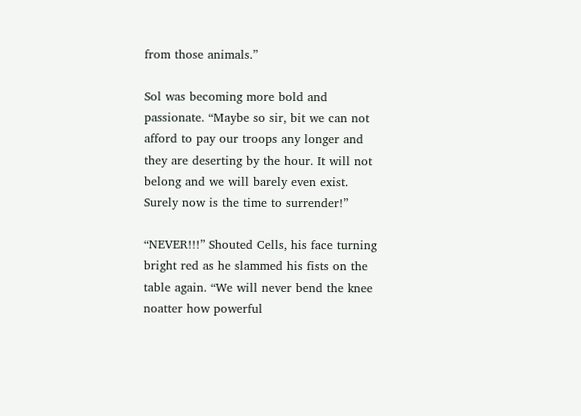from those animals.”

Sol was becoming more bold and passionate. “Maybe so sir, bit we can not afford to pay our troops any longer and they are deserting by the hour. It will not belong and we will barely even exist. Surely now is the time to surrender!”

“NEVER!!!” Shouted Cells, his face turning bright red as he slammed his fists on the table again. “We will never bend the knee noatter how powerful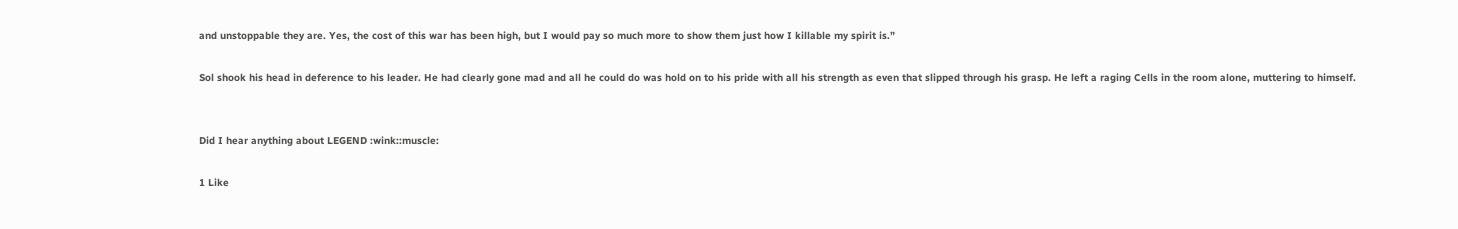and unstoppable they are. Yes, the cost of this war has been high, but I would pay so much more to show them just how I killable my spirit is.”

Sol shook his head in deference to his leader. He had clearly gone mad and all he could do was hold on to his pride with all his strength as even that slipped through his grasp. He left a raging Cells in the room alone, muttering to himself.


Did I hear anything about LEGEND :wink::muscle:

1 Like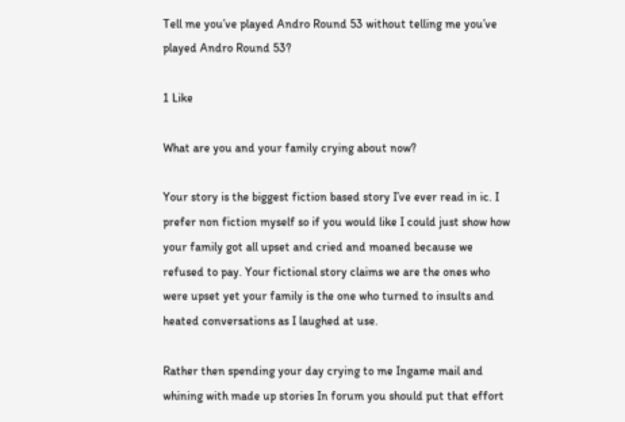Tell me you’ve played Andro Round 53 without telling me you’ve played Andro Round 53?

1 Like

What are you and your family crying about now?

Your story is the biggest fiction based story I’ve ever read in ic. I prefer non fiction myself so if you would like I could just show how your family got all upset and cried and moaned because we refused to pay. Your fictional story claims we are the ones who were upset yet your family is the one who turned to insults and heated conversations as I laughed at use.

Rather then spending your day crying to me Ingame mail and whining with made up stories In forum you should put that effort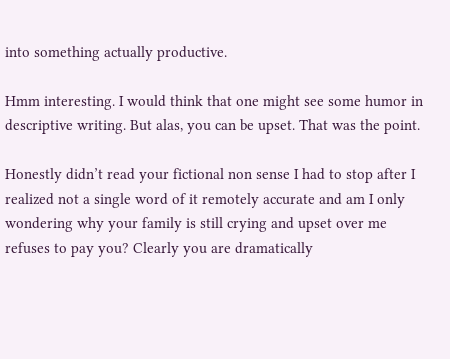into something actually productive.

Hmm interesting. I would think that one might see some humor in descriptive writing. But alas, you can be upset. That was the point.

Honestly didn’t read your fictional non sense I had to stop after I realized not a single word of it remotely accurate and am I only wondering why your family is still crying and upset over me refuses to pay you? Clearly you are dramatically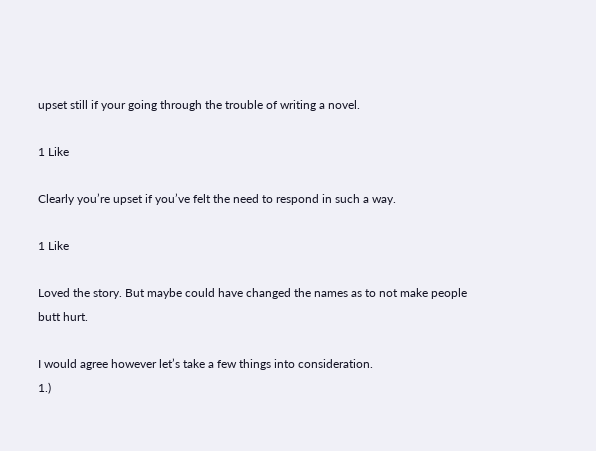upset still if your going through the trouble of writing a novel.

1 Like

Clearly you’re upset if you’ve felt the need to respond in such a way.

1 Like

Loved the story. But maybe could have changed the names as to not make people butt hurt.

I would agree however let’s take a few things into consideration.
1.)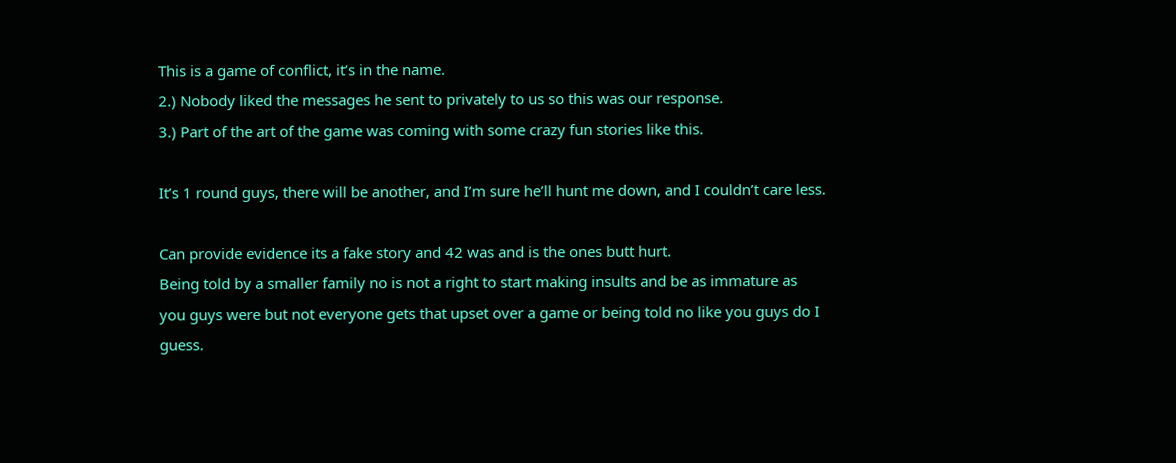This is a game of conflict, it’s in the name.
2.) Nobody liked the messages he sent to privately to us so this was our response.
3.) Part of the art of the game was coming with some crazy fun stories like this.

It’s 1 round guys, there will be another, and I’m sure he’ll hunt me down, and I couldn’t care less.

Can provide evidence its a fake story and 42 was and is the ones butt hurt.
Being told by a smaller family no is not a right to start making insults and be as immature as you guys were but not everyone gets that upset over a game or being told no like you guys do I guess.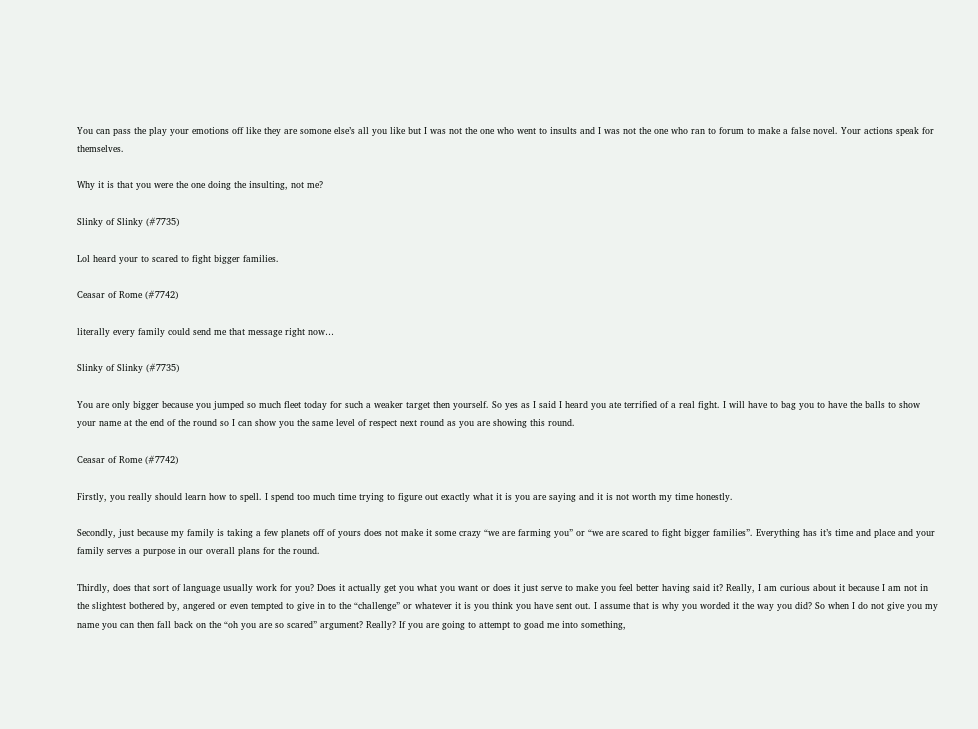You can pass the play your emotions off like they are somone else’s all you like but I was not the one who went to insults and I was not the one who ran to forum to make a false novel. Your actions speak for themselves.

Why it is that you were the one doing the insulting, not me?

Slinky of Slinky (#7735)

Lol heard your to scared to fight bigger families.

Ceasar of Rome (#7742)

literally every family could send me that message right now…

Slinky of Slinky (#7735)

You are only bigger because you jumped so much fleet today for such a weaker target then yourself. So yes as I said I heard you ate terrified of a real fight. I will have to bag you to have the balls to show your name at the end of the round so I can show you the same level of respect next round as you are showing this round.

Ceasar of Rome (#7742)

Firstly, you really should learn how to spell. I spend too much time trying to figure out exactly what it is you are saying and it is not worth my time honestly.

Secondly, just because my family is taking a few planets off of yours does not make it some crazy “we are farming you” or “we are scared to fight bigger families”. Everything has it’s time and place and your family serves a purpose in our overall plans for the round.

Thirdly, does that sort of language usually work for you? Does it actually get you what you want or does it just serve to make you feel better having said it? Really, I am curious about it because I am not in the slightest bothered by, angered or even tempted to give in to the “challenge” or whatever it is you think you have sent out. I assume that is why you worded it the way you did? So when I do not give you my name you can then fall back on the “oh you are so scared” argument? Really? If you are going to attempt to goad me into something,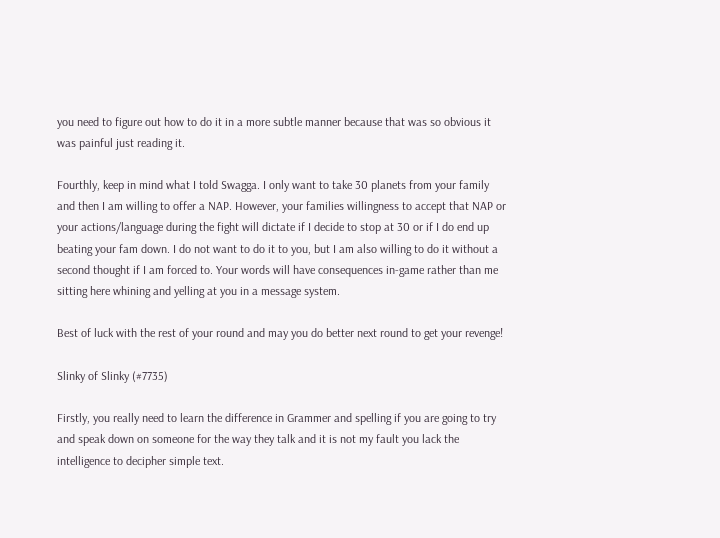you need to figure out how to do it in a more subtle manner because that was so obvious it was painful just reading it.

Fourthly, keep in mind what I told Swagga. I only want to take 30 planets from your family and then I am willing to offer a NAP. However, your families willingness to accept that NAP or your actions/language during the fight will dictate if I decide to stop at 30 or if I do end up beating your fam down. I do not want to do it to you, but I am also willing to do it without a second thought if I am forced to. Your words will have consequences in-game rather than me sitting here whining and yelling at you in a message system.

Best of luck with the rest of your round and may you do better next round to get your revenge!

Slinky of Slinky (#7735)

Firstly, you really need to learn the difference in Grammer and spelling if you are going to try and speak down on someone for the way they talk and it is not my fault you lack the intelligence to decipher simple text.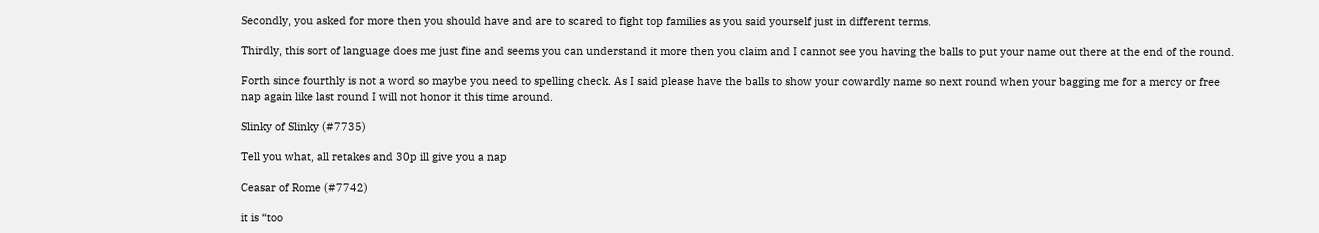Secondly, you asked for more then you should have and are to scared to fight top families as you said yourself just in different terms.

Thirdly, this sort of language does me just fine and seems you can understand it more then you claim and I cannot see you having the balls to put your name out there at the end of the round.

Forth since fourthly is not a word so maybe you need to spelling check. As I said please have the balls to show your cowardly name so next round when your bagging me for a mercy or free nap again like last round I will not honor it this time around.

Slinky of Slinky (#7735)

Tell you what, all retakes and 30p ill give you a nap

Ceasar of Rome (#7742)

it is “too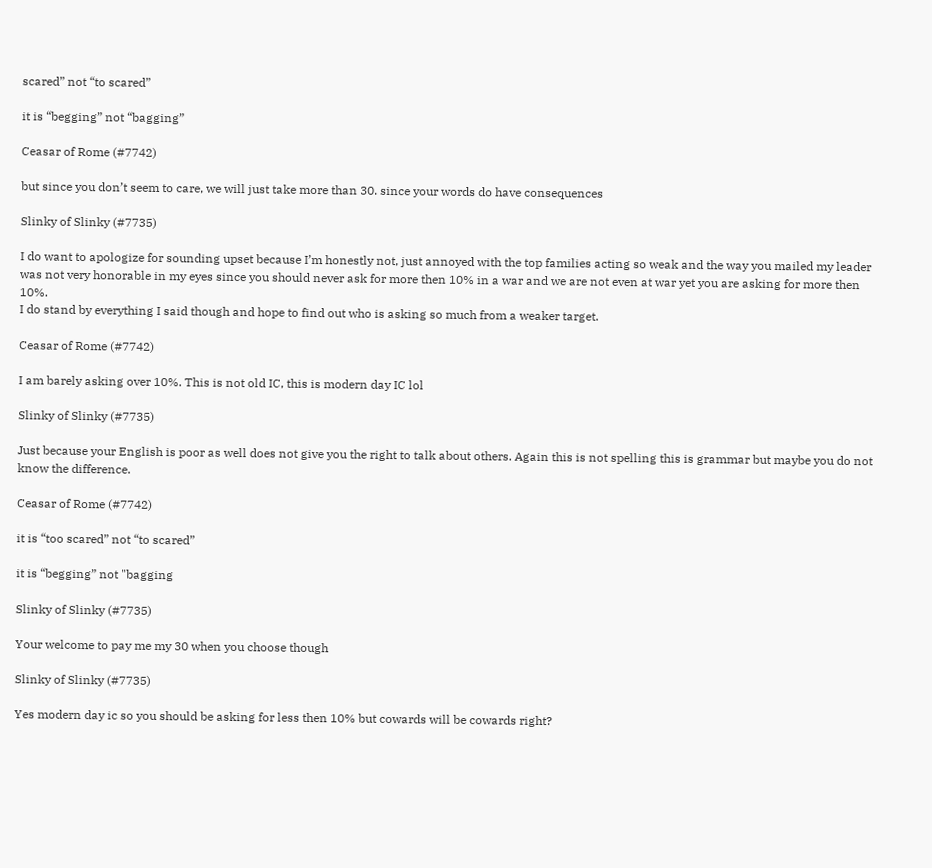scared” not “to scared”

it is “begging” not “bagging”

Ceasar of Rome (#7742)

but since you don’t seem to care, we will just take more than 30. since your words do have consequences

Slinky of Slinky (#7735)

I do want to apologize for sounding upset because I’m honestly not, just annoyed with the top families acting so weak and the way you mailed my leader was not very honorable in my eyes since you should never ask for more then 10% in a war and we are not even at war yet you are asking for more then 10%.
I do stand by everything I said though and hope to find out who is asking so much from a weaker target.

Ceasar of Rome (#7742)

I am barely asking over 10%. This is not old IC, this is modern day IC lol

Slinky of Slinky (#7735)

Just because your English is poor as well does not give you the right to talk about others. Again this is not spelling this is grammar but maybe you do not know the difference.

Ceasar of Rome (#7742)

it is “too scared” not “to scared”

it is “begging” not "bagging

Slinky of Slinky (#7735)

Your welcome to pay me my 30 when you choose though

Slinky of Slinky (#7735)

Yes modern day ic so you should be asking for less then 10% but cowards will be cowards right?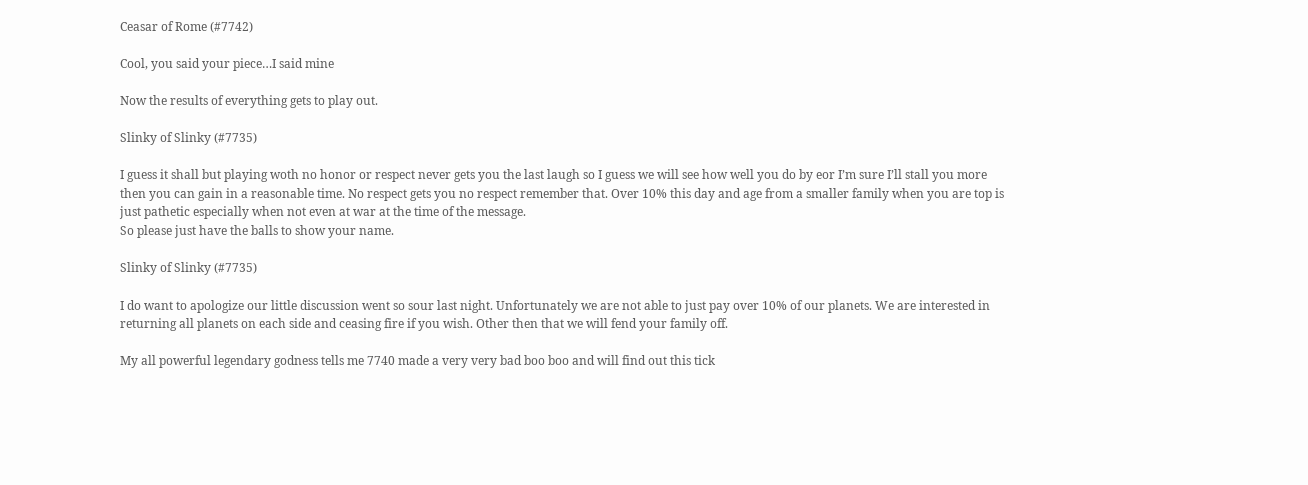Ceasar of Rome (#7742)

Cool, you said your piece…I said mine

Now the results of everything gets to play out.

Slinky of Slinky (#7735)

I guess it shall but playing woth no honor or respect never gets you the last laugh so I guess we will see how well you do by eor I’m sure I’ll stall you more then you can gain in a reasonable time. No respect gets you no respect remember that. Over 10% this day and age from a smaller family when you are top is just pathetic especially when not even at war at the time of the message.
So please just have the balls to show your name.

Slinky of Slinky (#7735)

I do want to apologize our little discussion went so sour last night. Unfortunately we are not able to just pay over 10% of our planets. We are interested in returning all planets on each side and ceasing fire if you wish. Other then that we will fend your family off.

My all powerful legendary godness tells me 7740 made a very very bad boo boo and will find out this tick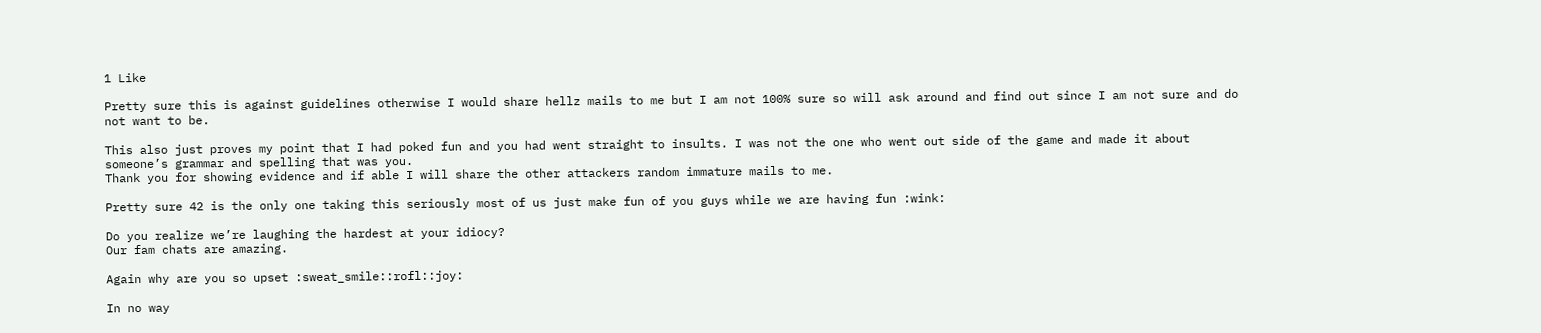1 Like

Pretty sure this is against guidelines otherwise I would share hellz mails to me but I am not 100% sure so will ask around and find out since I am not sure and do not want to be.

This also just proves my point that I had poked fun and you had went straight to insults. I was not the one who went out side of the game and made it about someone’s grammar and spelling that was you.
Thank you for showing evidence and if able I will share the other attackers random immature mails to me.

Pretty sure 42 is the only one taking this seriously most of us just make fun of you guys while we are having fun :wink:

Do you realize we’re laughing the hardest at your idiocy?
Our fam chats are amazing.

Again why are you so upset :sweat_smile::rofl::joy:

In no way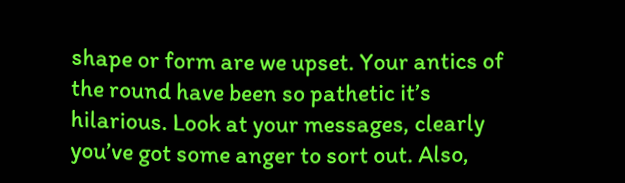shape or form are we upset. Your antics of the round have been so pathetic it’s hilarious. Look at your messages, clearly you’ve got some anger to sort out. Also,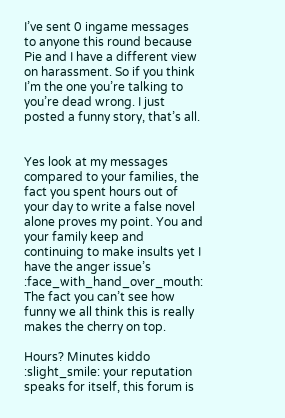I’ve sent 0 ingame messages to anyone this round because Pie and I have a different view on harassment. So if you think I’m the one you’re talking to you’re dead wrong. I just posted a funny story, that’s all.


Yes look at my messages compared to your families, the fact you spent hours out of your day to write a false novel alone proves my point. You and your family keep and continuing to make insults yet I have the anger issue’s :face_with_hand_over_mouth:
The fact you can’t see how funny we all think this is really makes the cherry on top.

Hours? Minutes kiddo :slight_smile: your reputation speaks for itself, this forum is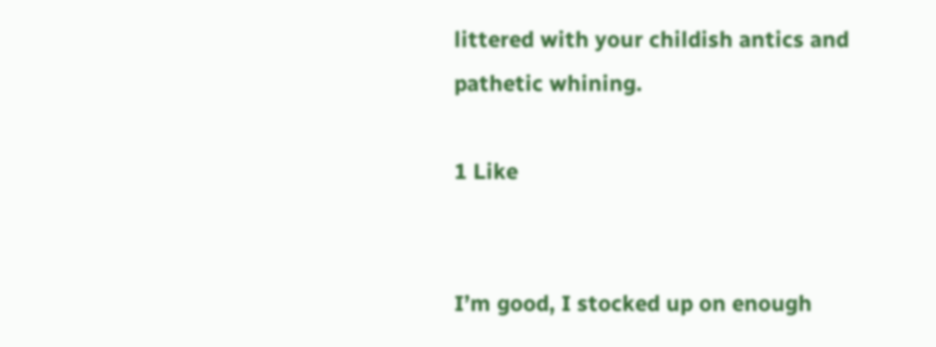littered with your childish antics and pathetic whining.

1 Like


I’m good, I stocked up on enough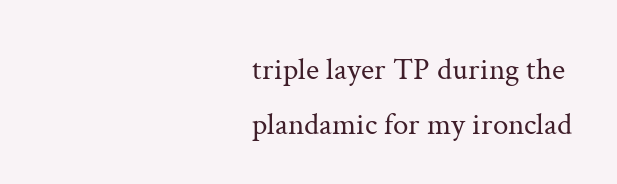triple layer TP during the plandamic for my ironclad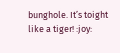bunghole. It’s toight like a tiger! :joy: